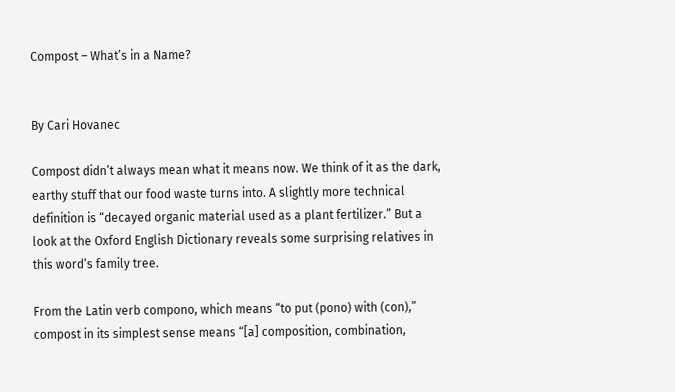Compost – What’s in a Name?


By Cari Hovanec

Compost didn’t always mean what it means now. We think of it as the dark, earthy stuff that our food waste turns into. A slightly more technical definition is “decayed organic material used as a plant fertilizer.” But a look at the Oxford English Dictionary reveals some surprising relatives in this word’s family tree.

From the Latin verb compono, which means “to put (pono) with (con),” compost in its simplest sense means “[a] composition, combination,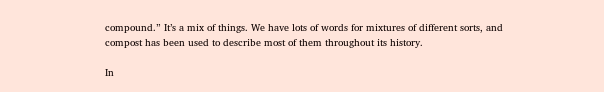compound.” It’s a mix of things. We have lots of words for mixtures of different sorts, and compost has been used to describe most of them throughout its history.

In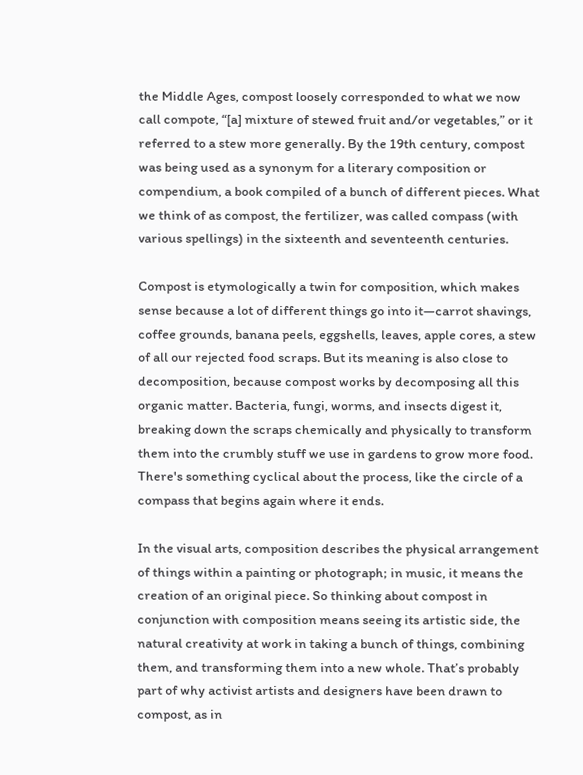the Middle Ages, compost loosely corresponded to what we now call compote, “[a] mixture of stewed fruit and/or vegetables,” or it referred to a stew more generally. By the 19th century, compost was being used as a synonym for a literary composition or compendium, a book compiled of a bunch of different pieces. What we think of as compost, the fertilizer, was called compass (with various spellings) in the sixteenth and seventeenth centuries.

Compost is etymologically a twin for composition, which makes sense because a lot of different things go into it—carrot shavings, coffee grounds, banana peels, eggshells, leaves, apple cores, a stew of all our rejected food scraps. But its meaning is also close to decomposition, because compost works by decomposing all this organic matter. Bacteria, fungi, worms, and insects digest it, breaking down the scraps chemically and physically to transform them into the crumbly stuff we use in gardens to grow more food. There's something cyclical about the process, like the circle of a compass that begins again where it ends.

In the visual arts, composition describes the physical arrangement of things within a painting or photograph; in music, it means the creation of an original piece. So thinking about compost in conjunction with composition means seeing its artistic side, the natural creativity at work in taking a bunch of things, combining them, and transforming them into a new whole. That’s probably part of why activist artists and designers have been drawn to compost, as in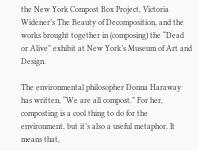the New York Compost Box Project, Victoria Widener’s The Beauty of Decomposition, and the works brought together in (composing) the “Dead or Alive” exhibit at New York’s Museum of Art and Design.

The environmental philosopher Donna Haraway has written, “We are all compost.” For her, composting is a cool thing to do for the environment, but it’s also a useful metaphor. It means that,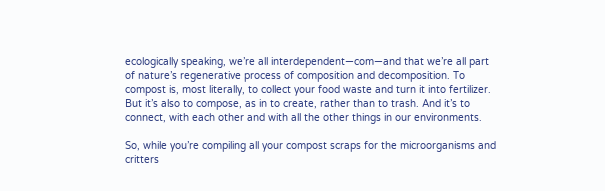ecologically speaking, we’re all interdependent—com—and that we’re all part of nature’s regenerative process of composition and decomposition. To compost is, most literally, to collect your food waste and turn it into fertilizer. But it’s also to compose, as in to create, rather than to trash. And it’s to connect, with each other and with all the other things in our environments.

So, while you’re compiling all your compost scraps for the microorganisms and critters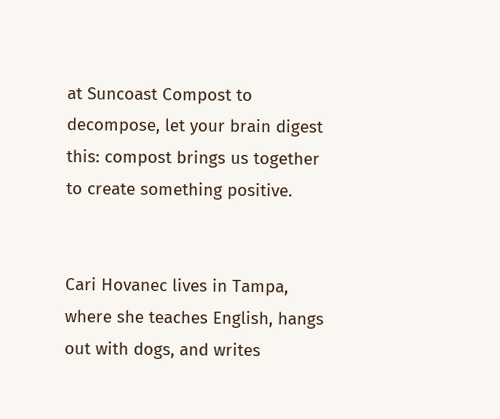at Suncoast Compost to decompose, let your brain digest this: compost brings us together to create something positive.


Cari Hovanec lives in Tampa, where she teaches English, hangs out with dogs, and writes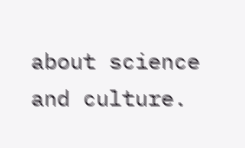about science and culture.